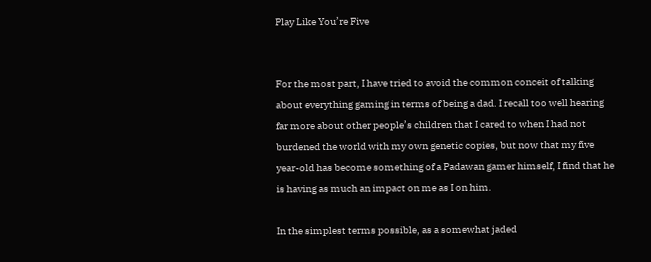Play Like You’re Five


For the most part, I have tried to avoid the common conceit of talking about everything gaming in terms of being a dad. I recall too well hearing far more about other people’s children that I cared to when I had not burdened the world with my own genetic copies, but now that my five year-old has become something of a Padawan gamer himself, I find that he is having as much an impact on me as I on him.

In the simplest terms possible, as a somewhat jaded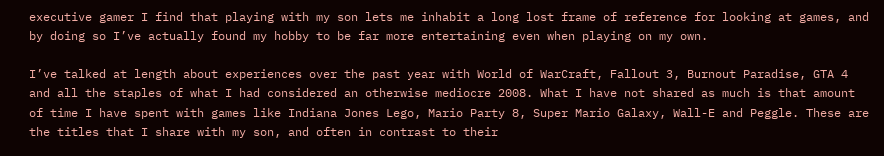executive gamer I find that playing with my son lets me inhabit a long lost frame of reference for looking at games, and by doing so I’ve actually found my hobby to be far more entertaining even when playing on my own.

I’ve talked at length about experiences over the past year with World of WarCraft, Fallout 3, Burnout Paradise, GTA 4 and all the staples of what I had considered an otherwise mediocre 2008. What I have not shared as much is that amount of time I have spent with games like Indiana Jones Lego, Mario Party 8, Super Mario Galaxy, Wall-E and Peggle. These are the titles that I share with my son, and often in contrast to their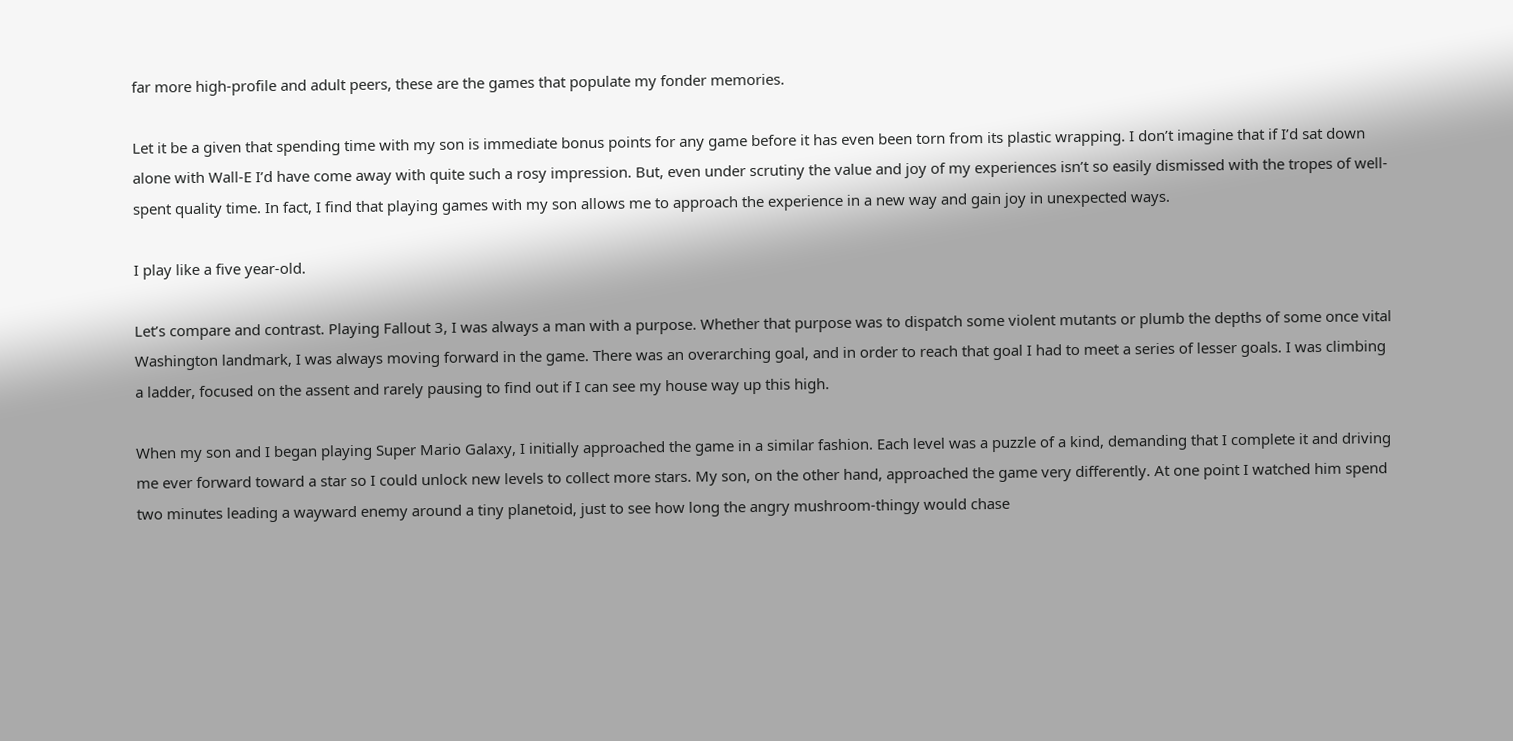far more high-profile and adult peers, these are the games that populate my fonder memories.

Let it be a given that spending time with my son is immediate bonus points for any game before it has even been torn from its plastic wrapping. I don’t imagine that if I’d sat down alone with Wall-E I’d have come away with quite such a rosy impression. But, even under scrutiny the value and joy of my experiences isn’t so easily dismissed with the tropes of well-spent quality time. In fact, I find that playing games with my son allows me to approach the experience in a new way and gain joy in unexpected ways.

I play like a five year-old.

Let’s compare and contrast. Playing Fallout 3, I was always a man with a purpose. Whether that purpose was to dispatch some violent mutants or plumb the depths of some once vital Washington landmark, I was always moving forward in the game. There was an overarching goal, and in order to reach that goal I had to meet a series of lesser goals. I was climbing a ladder, focused on the assent and rarely pausing to find out if I can see my house way up this high.

When my son and I began playing Super Mario Galaxy, I initially approached the game in a similar fashion. Each level was a puzzle of a kind, demanding that I complete it and driving me ever forward toward a star so I could unlock new levels to collect more stars. My son, on the other hand, approached the game very differently. At one point I watched him spend two minutes leading a wayward enemy around a tiny planetoid, just to see how long the angry mushroom-thingy would chase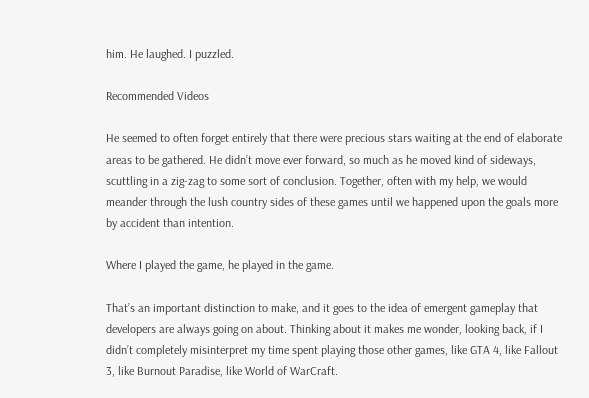him. He laughed. I puzzled.

Recommended Videos

He seemed to often forget entirely that there were precious stars waiting at the end of elaborate areas to be gathered. He didn’t move ever forward, so much as he moved kind of sideways, scuttling in a zig-zag to some sort of conclusion. Together, often with my help, we would meander through the lush country sides of these games until we happened upon the goals more by accident than intention.

Where I played the game, he played in the game.

That’s an important distinction to make, and it goes to the idea of emergent gameplay that developers are always going on about. Thinking about it makes me wonder, looking back, if I didn’t completely misinterpret my time spent playing those other games, like GTA 4, like Fallout 3, like Burnout Paradise, like World of WarCraft.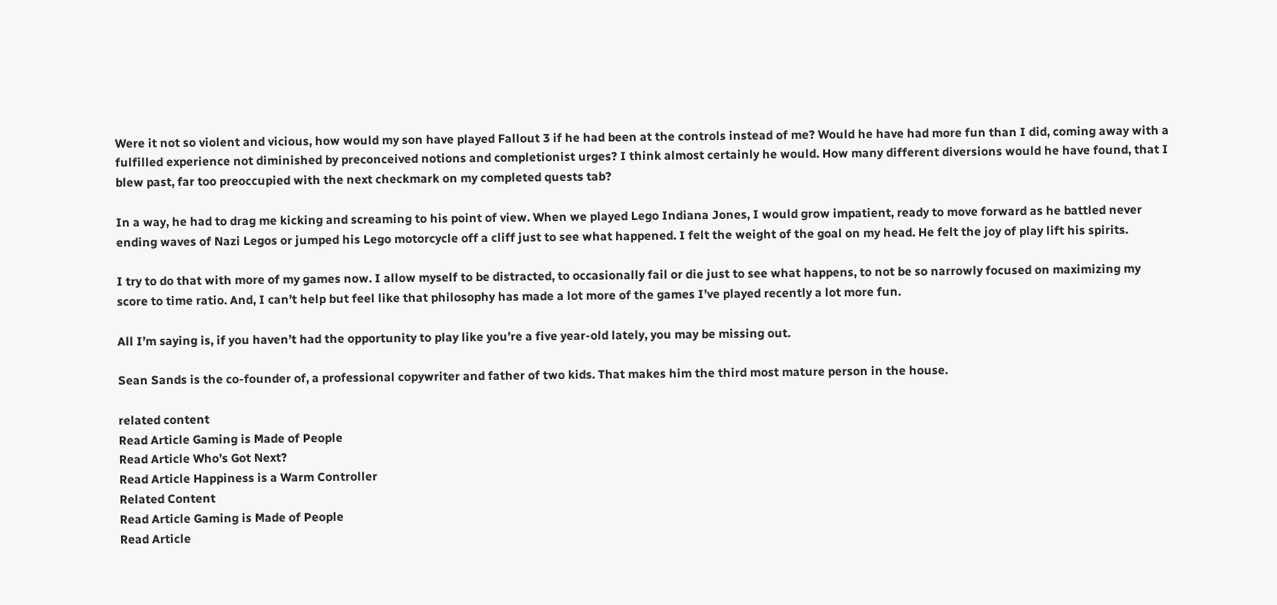Were it not so violent and vicious, how would my son have played Fallout 3 if he had been at the controls instead of me? Would he have had more fun than I did, coming away with a fulfilled experience not diminished by preconceived notions and completionist urges? I think almost certainly he would. How many different diversions would he have found, that I blew past, far too preoccupied with the next checkmark on my completed quests tab?

In a way, he had to drag me kicking and screaming to his point of view. When we played Lego Indiana Jones, I would grow impatient, ready to move forward as he battled never ending waves of Nazi Legos or jumped his Lego motorcycle off a cliff just to see what happened. I felt the weight of the goal on my head. He felt the joy of play lift his spirits.

I try to do that with more of my games now. I allow myself to be distracted, to occasionally fail or die just to see what happens, to not be so narrowly focused on maximizing my score to time ratio. And, I can’t help but feel like that philosophy has made a lot more of the games I’ve played recently a lot more fun.

All I’m saying is, if you haven’t had the opportunity to play like you’re a five year-old lately, you may be missing out.

Sean Sands is the co-founder of, a professional copywriter and father of two kids. That makes him the third most mature person in the house.

related content
Read Article Gaming is Made of People
Read Article Who’s Got Next?
Read Article Happiness is a Warm Controller
Related Content
Read Article Gaming is Made of People
Read Article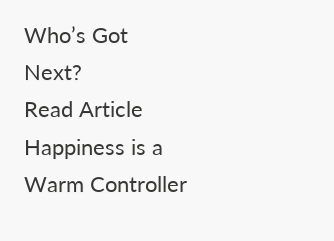Who’s Got Next?
Read Article Happiness is a Warm Controller